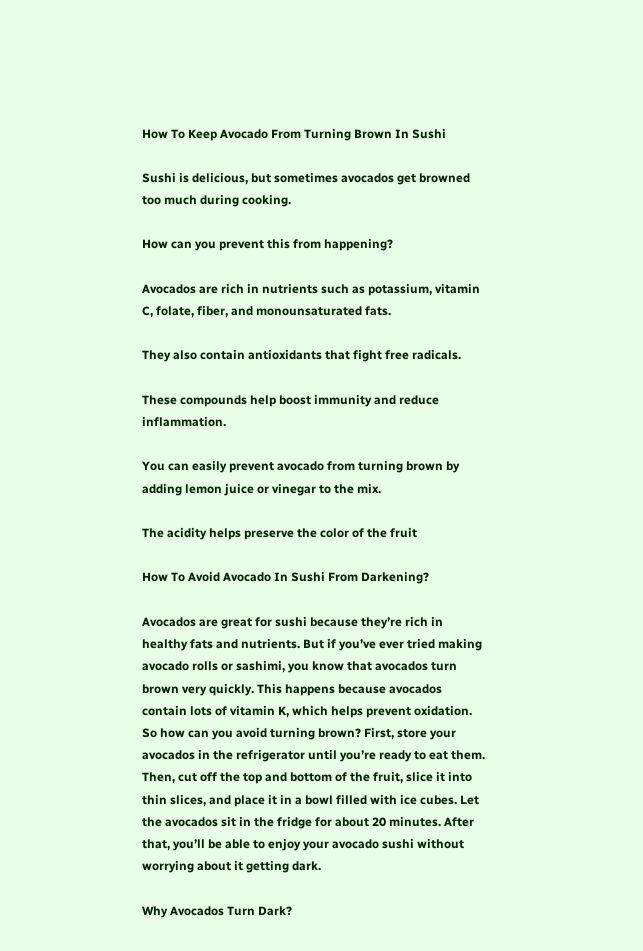How To Keep Avocado From Turning Brown In Sushi

Sushi is delicious, but sometimes avocados get browned too much during cooking.

How can you prevent this from happening?

Avocados are rich in nutrients such as potassium, vitamin C, folate, fiber, and monounsaturated fats.

They also contain antioxidants that fight free radicals.

These compounds help boost immunity and reduce inflammation.

You can easily prevent avocado from turning brown by adding lemon juice or vinegar to the mix.

The acidity helps preserve the color of the fruit

How To Avoid Avocado In Sushi From Darkening?

Avocados are great for sushi because they’re rich in healthy fats and nutrients. But if you’ve ever tried making avocado rolls or sashimi, you know that avocados turn brown very quickly. This happens because avocados contain lots of vitamin K, which helps prevent oxidation. So how can you avoid turning brown? First, store your avocados in the refrigerator until you’re ready to eat them. Then, cut off the top and bottom of the fruit, slice it into thin slices, and place it in a bowl filled with ice cubes. Let the avocados sit in the fridge for about 20 minutes. After that, you’ll be able to enjoy your avocado sushi without worrying about it getting dark.

Why Avocados Turn Dark?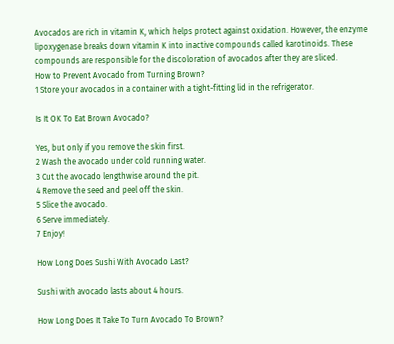Avocados are rich in vitamin K, which helps protect against oxidation. However, the enzyme lipoxygenase breaks down vitamin K into inactive compounds called karotinoids. These compounds are responsible for the discoloration of avocados after they are sliced.
How to Prevent Avocado from Turning Brown?
1 Store your avocados in a container with a tight-fitting lid in the refrigerator.

Is It OK To Eat Brown Avocado?

Yes, but only if you remove the skin first.
2 Wash the avocado under cold running water.
3 Cut the avocado lengthwise around the pit.
4 Remove the seed and peel off the skin.
5 Slice the avocado.
6 Serve immediately.
7 Enjoy!

How Long Does Sushi With Avocado Last?

Sushi with avocado lasts about 4 hours.

How Long Does It Take To Turn Avocado To Brown?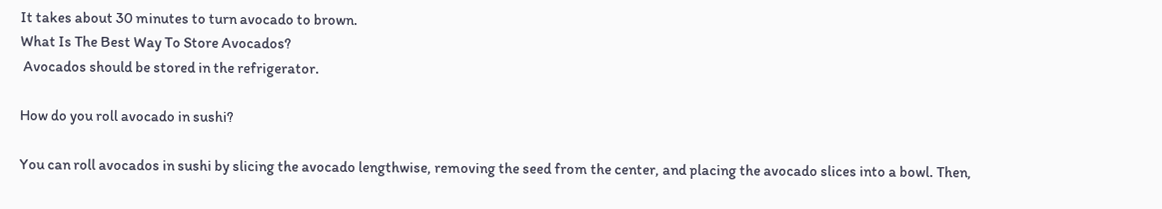It takes about 30 minutes to turn avocado to brown.
What Is The Best Way To Store Avocados?
 Avocados should be stored in the refrigerator.

How do you roll avocado in sushi?

You can roll avocados in sushi by slicing the avocado lengthwise, removing the seed from the center, and placing the avocado slices into a bowl. Then,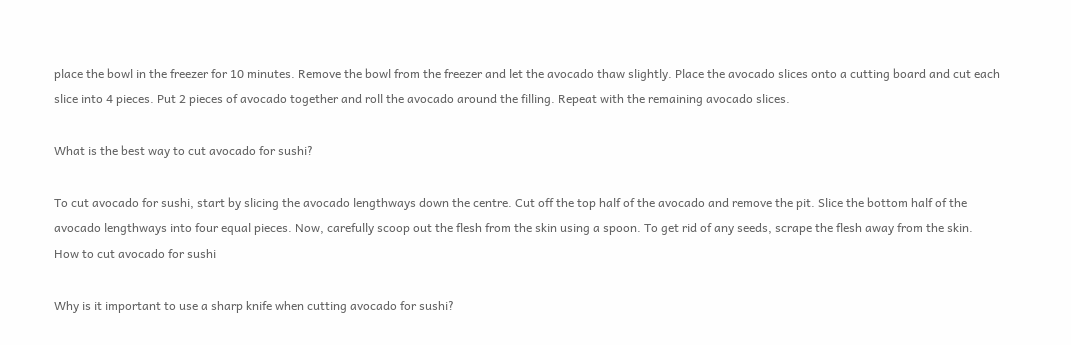place the bowl in the freezer for 10 minutes. Remove the bowl from the freezer and let the avocado thaw slightly. Place the avocado slices onto a cutting board and cut each slice into 4 pieces. Put 2 pieces of avocado together and roll the avocado around the filling. Repeat with the remaining avocado slices.

What is the best way to cut avocado for sushi?

To cut avocado for sushi, start by slicing the avocado lengthways down the centre. Cut off the top half of the avocado and remove the pit. Slice the bottom half of the avocado lengthways into four equal pieces. Now, carefully scoop out the flesh from the skin using a spoon. To get rid of any seeds, scrape the flesh away from the skin.
How to cut avocado for sushi

Why is it important to use a sharp knife when cutting avocado for sushi?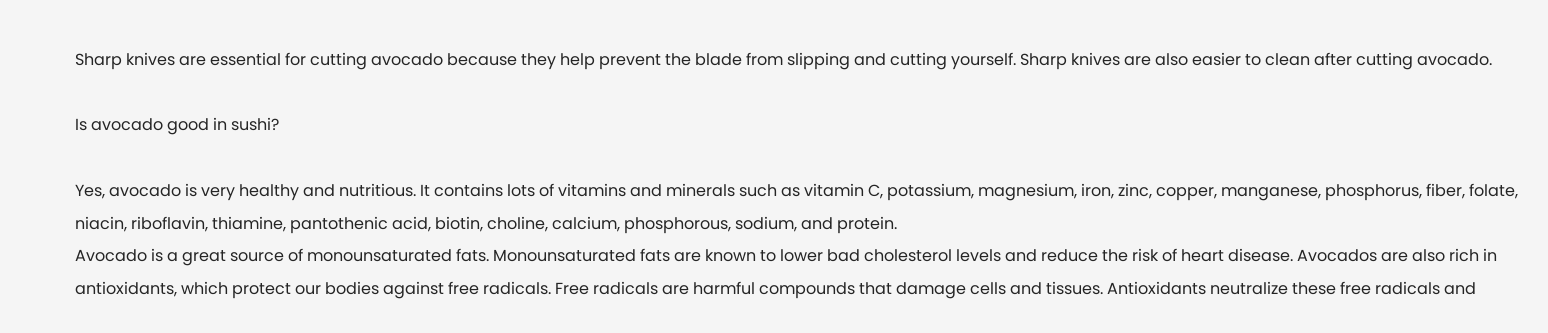Sharp knives are essential for cutting avocado because they help prevent the blade from slipping and cutting yourself. Sharp knives are also easier to clean after cutting avocado.

Is avocado good in sushi?

Yes, avocado is very healthy and nutritious. It contains lots of vitamins and minerals such as vitamin C, potassium, magnesium, iron, zinc, copper, manganese, phosphorus, fiber, folate, niacin, riboflavin, thiamine, pantothenic acid, biotin, choline, calcium, phosphorous, sodium, and protein.
Avocado is a great source of monounsaturated fats. Monounsaturated fats are known to lower bad cholesterol levels and reduce the risk of heart disease. Avocados are also rich in antioxidants, which protect our bodies against free radicals. Free radicals are harmful compounds that damage cells and tissues. Antioxidants neutralize these free radicals and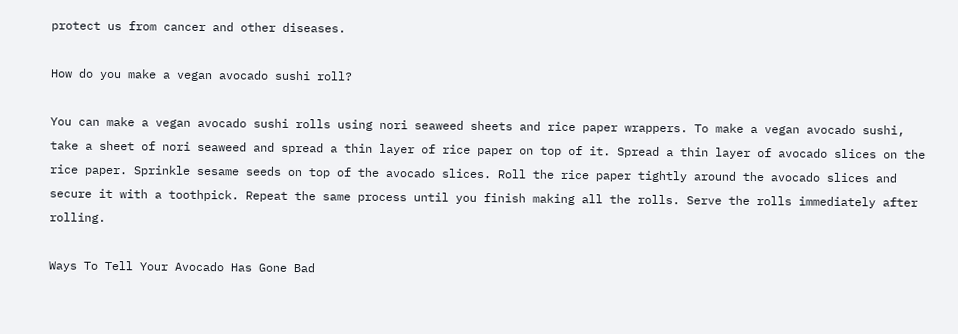protect us from cancer and other diseases.

How do you make a vegan avocado sushi roll?

You can make a vegan avocado sushi rolls using nori seaweed sheets and rice paper wrappers. To make a vegan avocado sushi, take a sheet of nori seaweed and spread a thin layer of rice paper on top of it. Spread a thin layer of avocado slices on the rice paper. Sprinkle sesame seeds on top of the avocado slices. Roll the rice paper tightly around the avocado slices and secure it with a toothpick. Repeat the same process until you finish making all the rolls. Serve the rolls immediately after rolling.

Ways To Tell Your Avocado Has Gone Bad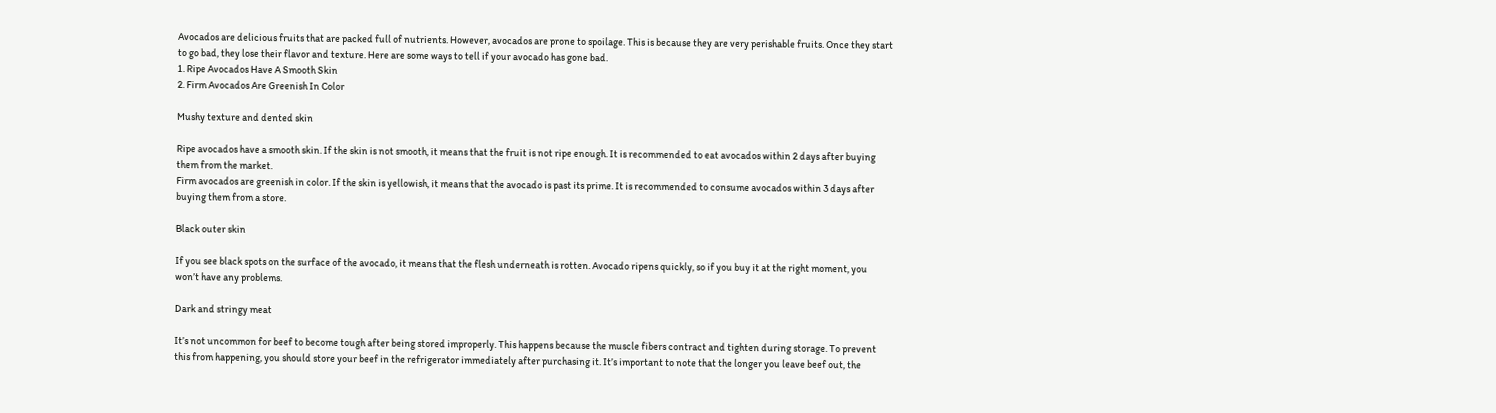Avocados are delicious fruits that are packed full of nutrients. However, avocados are prone to spoilage. This is because they are very perishable fruits. Once they start to go bad, they lose their flavor and texture. Here are some ways to tell if your avocado has gone bad.
1. Ripe Avocados Have A Smooth Skin
2. Firm Avocados Are Greenish In Color

Mushy texture and dented skin

Ripe avocados have a smooth skin. If the skin is not smooth, it means that the fruit is not ripe enough. It is recommended to eat avocados within 2 days after buying them from the market.
Firm avocados are greenish in color. If the skin is yellowish, it means that the avocado is past its prime. It is recommended to consume avocados within 3 days after buying them from a store.

Black outer skin

If you see black spots on the surface of the avocado, it means that the flesh underneath is rotten. Avocado ripens quickly, so if you buy it at the right moment, you won’t have any problems.

Dark and stringy meat

It’s not uncommon for beef to become tough after being stored improperly. This happens because the muscle fibers contract and tighten during storage. To prevent this from happening, you should store your beef in the refrigerator immediately after purchasing it. It’s important to note that the longer you leave beef out, the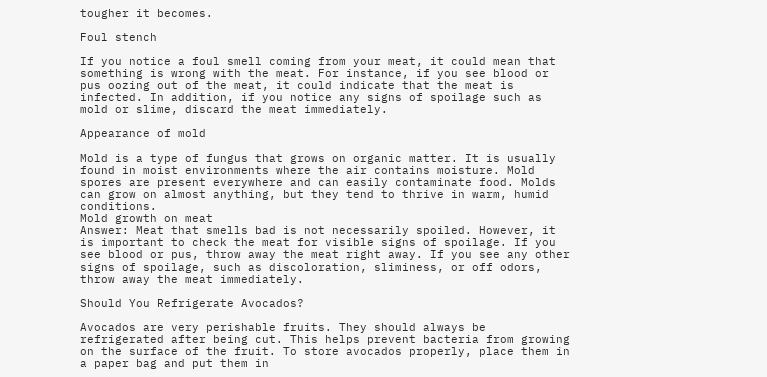tougher it becomes.

Foul stench

If you notice a foul smell coming from your meat, it could mean that something is wrong with the meat. For instance, if you see blood or pus oozing out of the meat, it could indicate that the meat is infected. In addition, if you notice any signs of spoilage such as mold or slime, discard the meat immediately.

Appearance of mold

Mold is a type of fungus that grows on organic matter. It is usually found in moist environments where the air contains moisture. Mold spores are present everywhere and can easily contaminate food. Molds can grow on almost anything, but they tend to thrive in warm, humid conditions.
Mold growth on meat
Answer: Meat that smells bad is not necessarily spoiled. However, it is important to check the meat for visible signs of spoilage. If you see blood or pus, throw away the meat right away. If you see any other signs of spoilage, such as discoloration, sliminess, or off odors, throw away the meat immediately.

Should You Refrigerate Avocados?

Avocados are very perishable fruits. They should always be refrigerated after being cut. This helps prevent bacteria from growing on the surface of the fruit. To store avocados properly, place them in a paper bag and put them in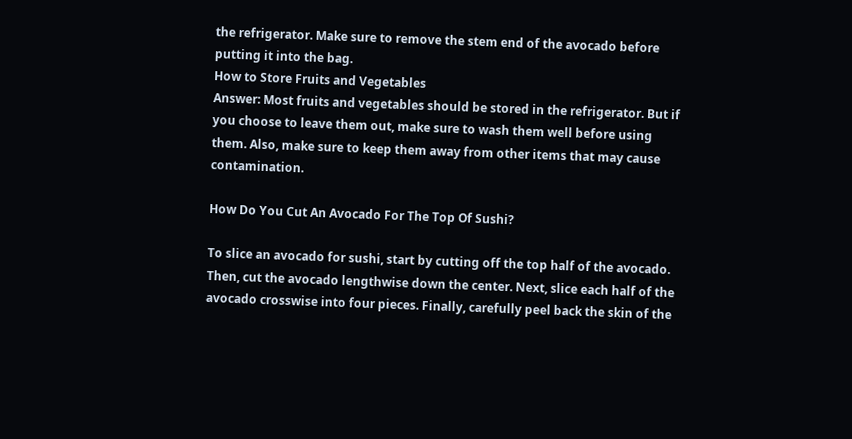the refrigerator. Make sure to remove the stem end of the avocado before putting it into the bag.
How to Store Fruits and Vegetables
Answer: Most fruits and vegetables should be stored in the refrigerator. But if you choose to leave them out, make sure to wash them well before using them. Also, make sure to keep them away from other items that may cause contamination.

How Do You Cut An Avocado For The Top Of Sushi?

To slice an avocado for sushi, start by cutting off the top half of the avocado. Then, cut the avocado lengthwise down the center. Next, slice each half of the avocado crosswise into four pieces. Finally, carefully peel back the skin of the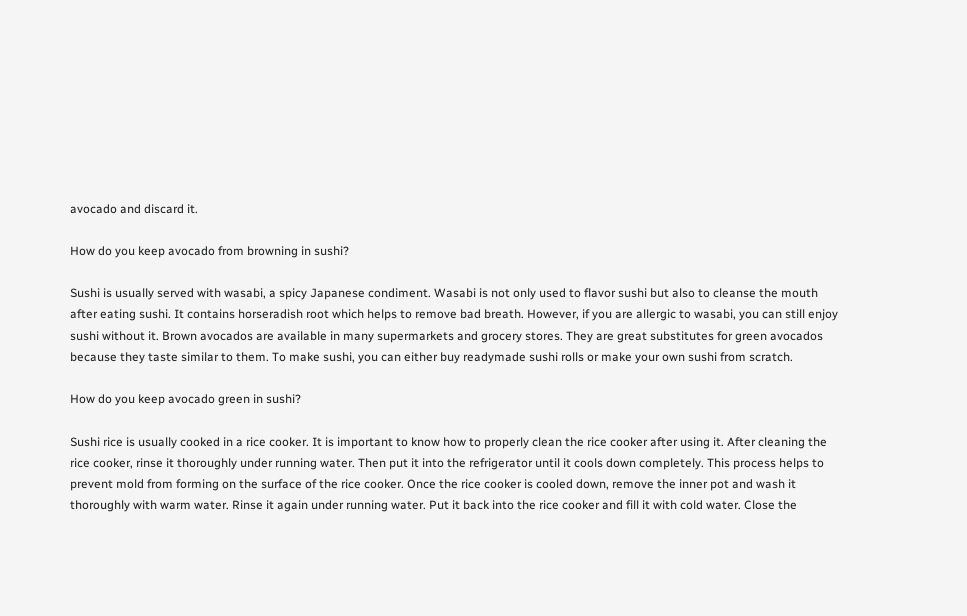avocado and discard it.

How do you keep avocado from browning in sushi?

Sushi is usually served with wasabi, a spicy Japanese condiment. Wasabi is not only used to flavor sushi but also to cleanse the mouth after eating sushi. It contains horseradish root which helps to remove bad breath. However, if you are allergic to wasabi, you can still enjoy sushi without it. Brown avocados are available in many supermarkets and grocery stores. They are great substitutes for green avocados because they taste similar to them. To make sushi, you can either buy readymade sushi rolls or make your own sushi from scratch.

How do you keep avocado green in sushi?

Sushi rice is usually cooked in a rice cooker. It is important to know how to properly clean the rice cooker after using it. After cleaning the rice cooker, rinse it thoroughly under running water. Then put it into the refrigerator until it cools down completely. This process helps to prevent mold from forming on the surface of the rice cooker. Once the rice cooker is cooled down, remove the inner pot and wash it thoroughly with warm water. Rinse it again under running water. Put it back into the rice cooker and fill it with cold water. Close the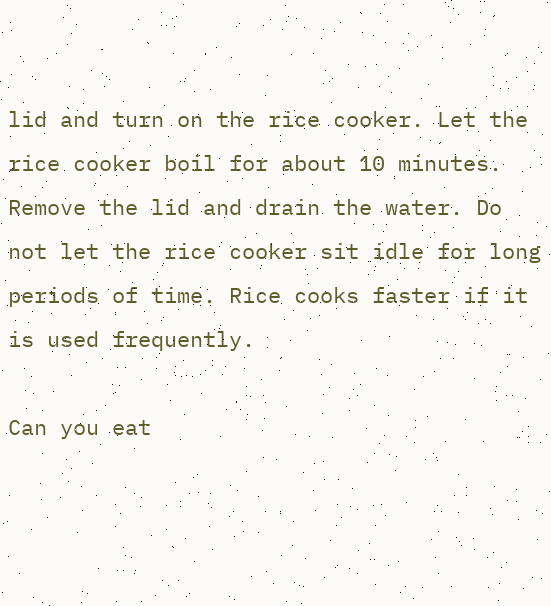lid and turn on the rice cooker. Let the rice cooker boil for about 10 minutes. Remove the lid and drain the water. Do not let the rice cooker sit idle for long periods of time. Rice cooks faster if it is used frequently.

Can you eat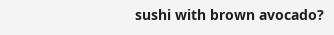sushi with brown avocado?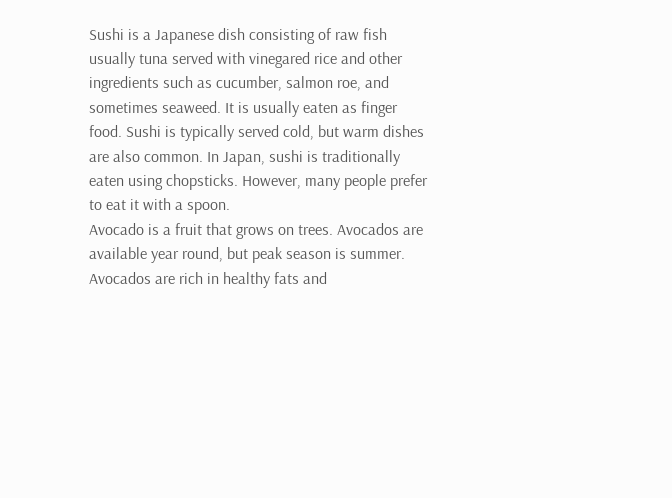Sushi is a Japanese dish consisting of raw fish usually tuna served with vinegared rice and other ingredients such as cucumber, salmon roe, and sometimes seaweed. It is usually eaten as finger food. Sushi is typically served cold, but warm dishes are also common. In Japan, sushi is traditionally eaten using chopsticks. However, many people prefer to eat it with a spoon.
Avocado is a fruit that grows on trees. Avocados are available year round, but peak season is summer. Avocados are rich in healthy fats and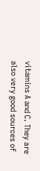vitamins A and C. They are also very good sources of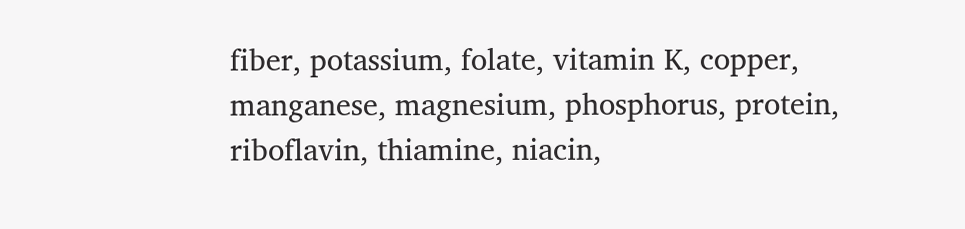fiber, potassium, folate, vitamin K, copper, manganese, magnesium, phosphorus, protein, riboflavin, thiamine, niacin,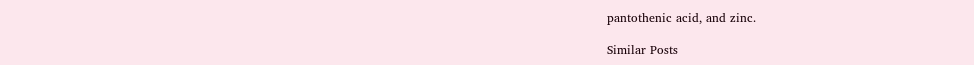pantothenic acid, and zinc.

Similar Posts